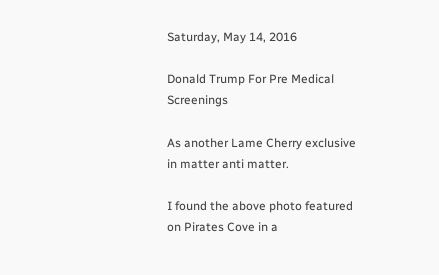Saturday, May 14, 2016

Donald Trump For Pre Medical Screenings

As another Lame Cherry exclusive in matter anti matter.

I found the above photo featured on Pirates Cove in a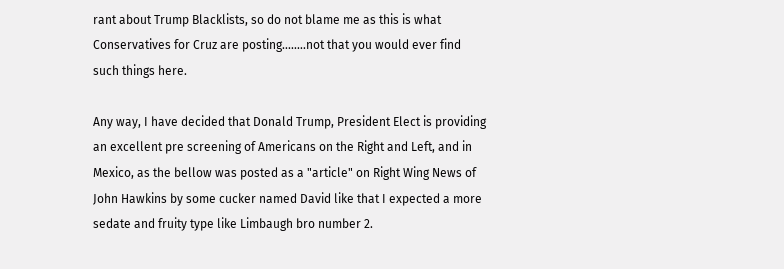rant about Trump Blacklists, so do not blame me as this is what Conservatives for Cruz are posting........not that you would ever find such things here.

Any way, I have decided that Donald Trump, President Elect is providing an excellent pre screening of Americans on the Right and Left, and in Mexico, as the bellow was posted as a "article" on Right Wing News of John Hawkins by some cucker named David like that I expected a more sedate and fruity type like Limbaugh bro number 2.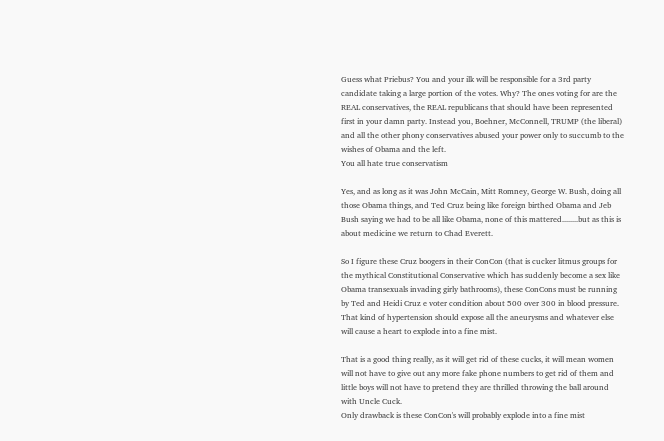Guess what Priebus? You and your ilk will be responsible for a 3rd party candidate taking a large portion of the votes. Why? The ones voting for are the REAL conservatives, the REAL republicans that should have been represented first in your damn party. Instead you, Boehner, McConnell, TRUMP (the liberal) and all the other phony conservatives abused your power only to succumb to the wishes of Obama and the left.
You all hate true conservatism

Yes, and as long as it was John McCain, Mitt Romney, George W. Bush, doing all those Obama things, and Ted Cruz being like foreign birthed Obama and Jeb Bush saying we had to be all like Obama, none of this mattered........but as this is about medicine we return to Chad Everett.

So I figure these Cruz boogers in their ConCon (that is cucker litmus groups for the mythical Constitutional Conservative which has suddenly become a sex like Obama transexuals invading girly bathrooms), these ConCons must be running by Ted and Heidi Cruz e voter condition about 500 over 300 in blood pressure. That kind of hypertension should expose all the aneurysms and whatever else will cause a heart to explode into a fine mist.

That is a good thing really, as it will get rid of these cucks, it will mean women will not have to give out any more fake phone numbers to get rid of them and little boys will not have to pretend they are thrilled throwing the ball around with Uncle Cuck.
Only drawback is these ConCon's will probably explode into a fine mist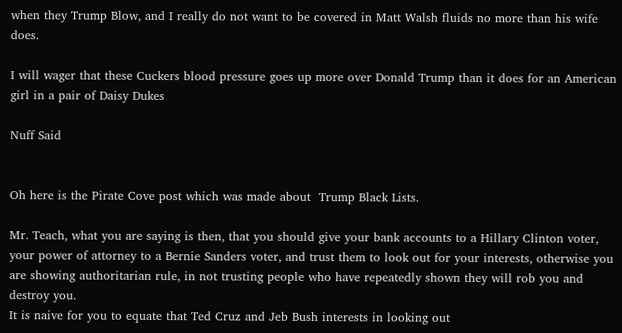when they Trump Blow, and I really do not want to be covered in Matt Walsh fluids no more than his wife does.

I will wager that these Cuckers blood pressure goes up more over Donald Trump than it does for an American girl in a pair of Daisy Dukes

Nuff Said


Oh here is the Pirate Cove post which was made about  Trump Black Lists.

Mr. Teach, what you are saying is then, that you should give your bank accounts to a Hillary Clinton voter, your power of attorney to a Bernie Sanders voter, and trust them to look out for your interests, otherwise you are showing authoritarian rule, in not trusting people who have repeatedly shown they will rob you and destroy you.
It is naive for you to equate that Ted Cruz and Jeb Bush interests in looking out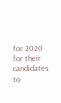for 2020 for their candidates to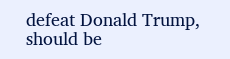defeat Donald Trump, should be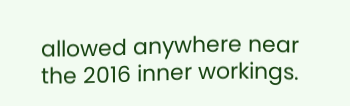allowed anywhere near the 2016 inner workings.